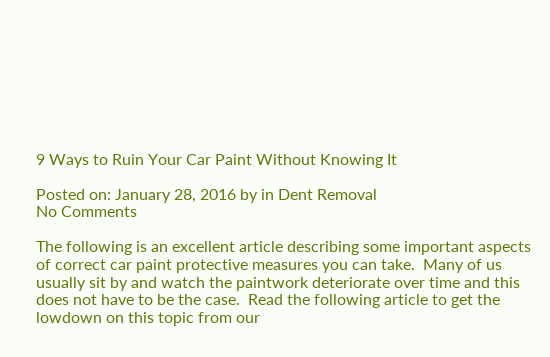9 Ways to Ruin Your Car Paint Without Knowing It

Posted on: January 28, 2016 by in Dent Removal
No Comments

The following is an excellent article describing some important aspects of correct car paint protective measures you can take.  Many of us usually sit by and watch the paintwork deteriorate over time and this does not have to be the case.  Read the following article to get the lowdown on this topic from our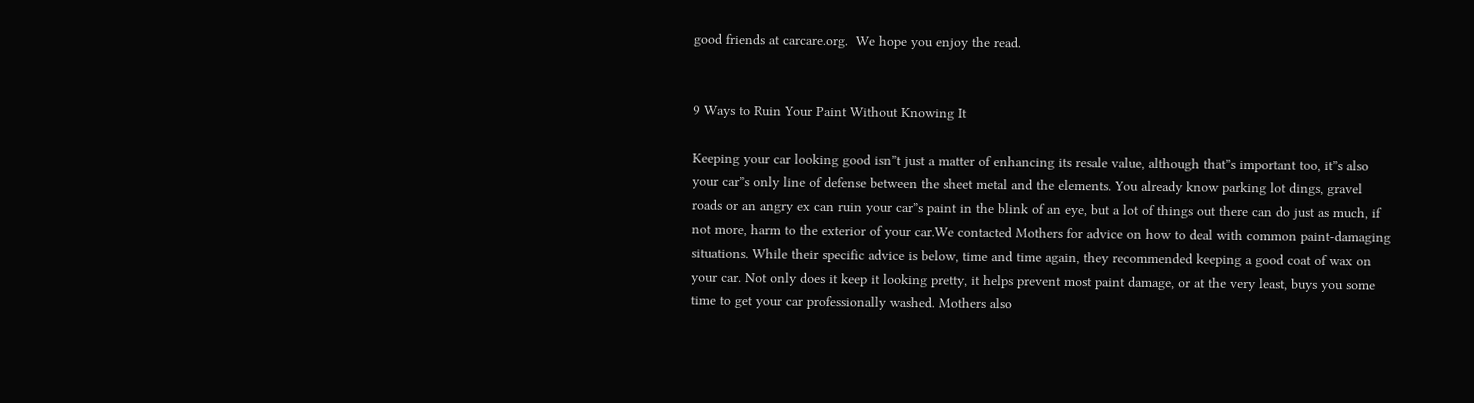good friends at carcare.org.  We hope you enjoy the read.


9 Ways to Ruin Your Paint Without Knowing It

Keeping your car looking good isn”t just a matter of enhancing its resale value, although that”s important too, it”s also your car”s only line of defense between the sheet metal and the elements. You already know parking lot dings, gravel roads or an angry ex can ruin your car”s paint in the blink of an eye, but a lot of things out there can do just as much, if not more, harm to the exterior of your car.We contacted Mothers for advice on how to deal with common paint-damaging situations. While their specific advice is below, time and time again, they recommended keeping a good coat of wax on your car. Not only does it keep it looking pretty, it helps prevent most paint damage, or at the very least, buys you some time to get your car professionally washed. Mothers also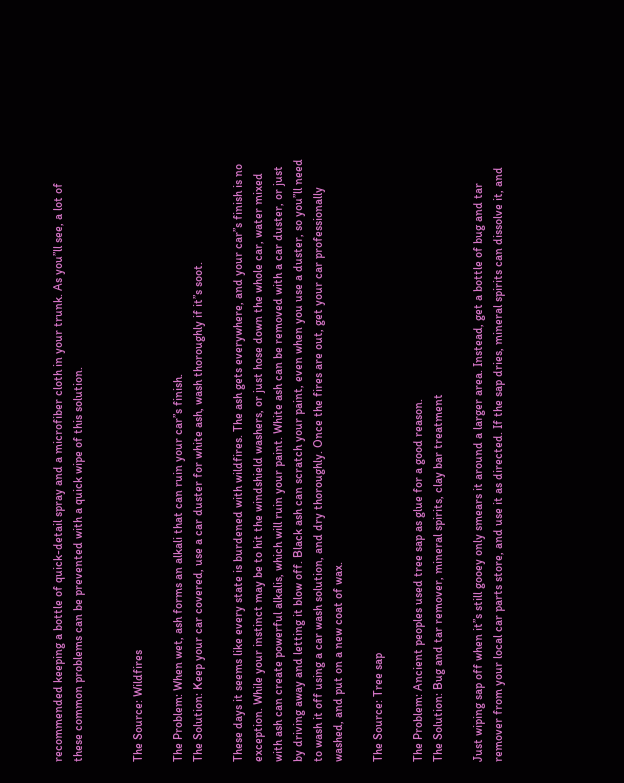recommended keeping a bottle of quick-detail spray and a microfiber cloth in your trunk. As you”ll see, a lot of these common problems can be prevented with a quick wipe of this solution.


The Source: Wildfires

The Problem: When wet, ash forms an alkali that can ruin your car”s finish.
The Solution: Keep your car covered, use a car duster for white ash, wash thoroughly if it”s soot.

These days it seems like every state is burdened with wildfires. The ash gets everywhere, and your car”s finish is no exception. While your instinct may be to hit the windshield washers, or just hose down the whole car, water mixed with ash can create powerful alkalis, which will ruin your paint. White ash can be removed with a car duster, or just by driving away and letting it blow off. Black ash can scratch your paint, even when you use a duster, so you”ll need to wash it off using a car wash solution, and dry thoroughly. Once the fires are out, get your car professionally washed, and put on a new coat of wax.

The Source: Tree sap

The Problem: Ancient peoples used tree sap as glue for a good reason.
The Solution: Bug and tar remover, mineral spirits, clay bar treatment

Just wiping sap off when it”s still gooey only smears it around a larger area. Instead, get a bottle of bug and tar remover from your local car parts store, and use it as directed. If the sap dries, mineral spirits can dissolve it, and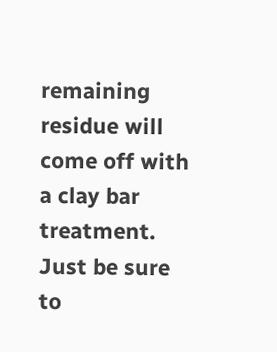remaining residue will come off with a clay bar treatment. Just be sure to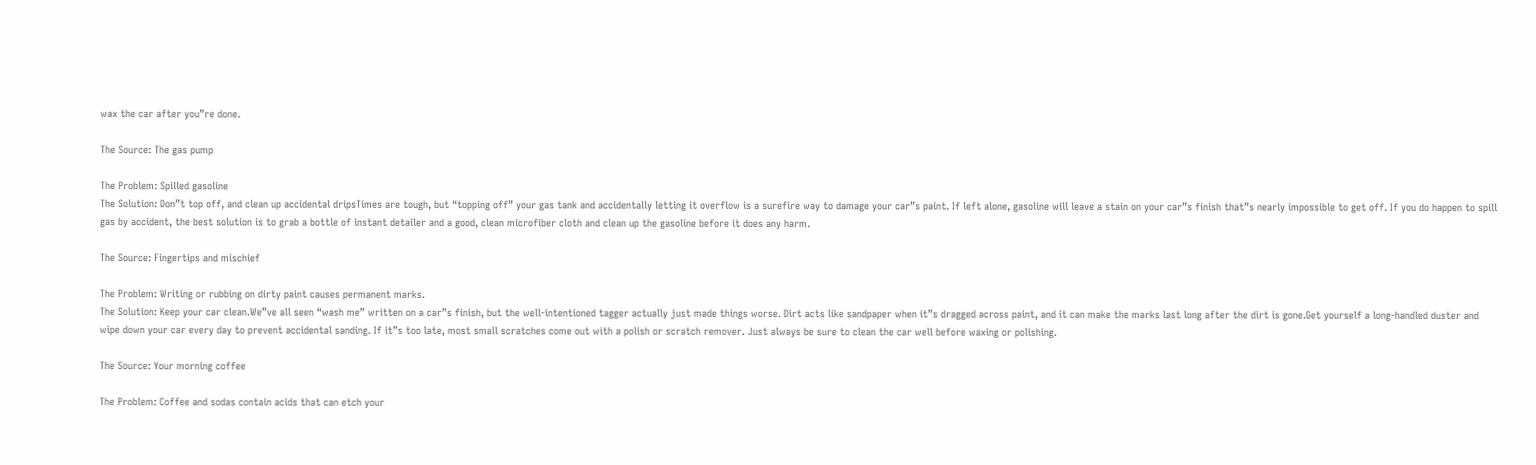wax the car after you”re done.

The Source: The gas pump

The Problem: Spilled gasoline
The Solution: Don”t top off, and clean up accidental dripsTimes are tough, but “topping off” your gas tank and accidentally letting it overflow is a surefire way to damage your car”s paint. If left alone, gasoline will leave a stain on your car”s finish that”s nearly impossible to get off. If you do happen to spill gas by accident, the best solution is to grab a bottle of instant detailer and a good, clean microfiber cloth and clean up the gasoline before it does any harm.

The Source: Fingertips and mischief

The Problem: Writing or rubbing on dirty paint causes permanent marks.
The Solution: Keep your car clean.We”ve all seen “wash me” written on a car”s finish, but the well-intentioned tagger actually just made things worse. Dirt acts like sandpaper when it”s dragged across paint, and it can make the marks last long after the dirt is gone.Get yourself a long-handled duster and wipe down your car every day to prevent accidental sanding. If it”s too late, most small scratches come out with a polish or scratch remover. Just always be sure to clean the car well before waxing or polishing.

The Source: Your morning coffee

The Problem: Coffee and sodas contain acids that can etch your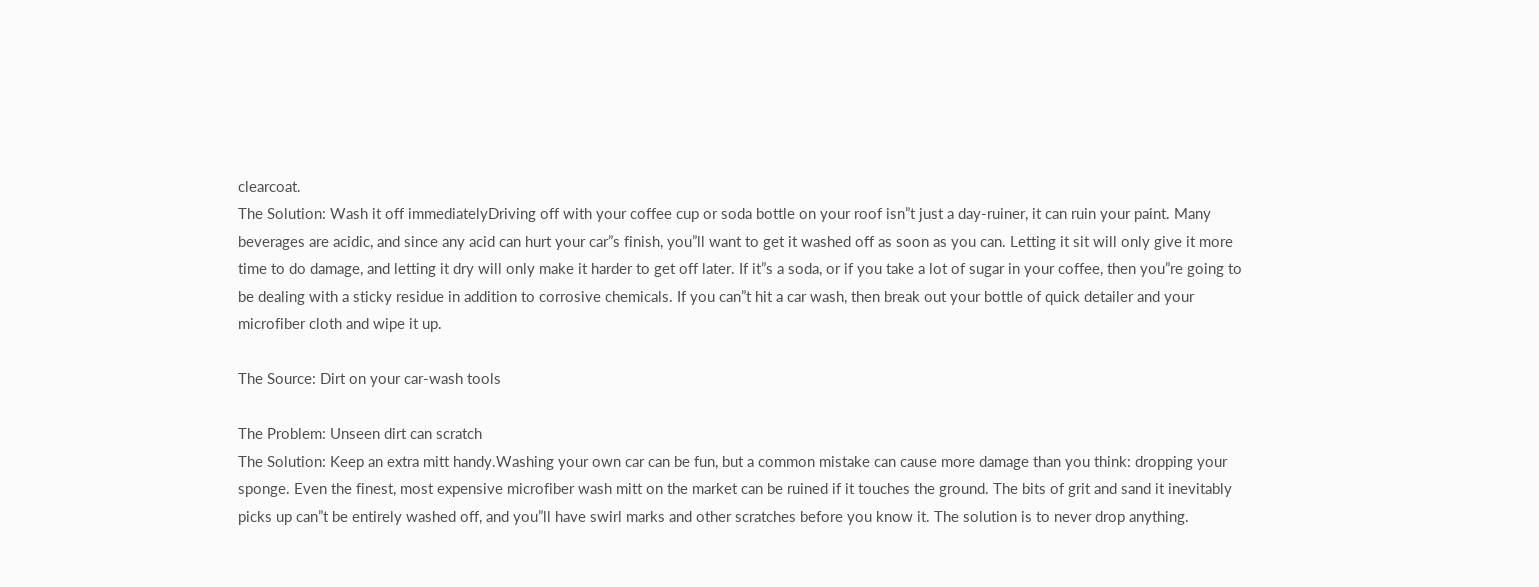clearcoat.
The Solution: Wash it off immediatelyDriving off with your coffee cup or soda bottle on your roof isn”t just a day-ruiner, it can ruin your paint. Many beverages are acidic, and since any acid can hurt your car”s finish, you”ll want to get it washed off as soon as you can. Letting it sit will only give it more time to do damage, and letting it dry will only make it harder to get off later. If it”s a soda, or if you take a lot of sugar in your coffee, then you”re going to be dealing with a sticky residue in addition to corrosive chemicals. If you can”t hit a car wash, then break out your bottle of quick detailer and your microfiber cloth and wipe it up.

The Source: Dirt on your car-wash tools

The Problem: Unseen dirt can scratch
The Solution: Keep an extra mitt handy.Washing your own car can be fun, but a common mistake can cause more damage than you think: dropping your sponge. Even the finest, most expensive microfiber wash mitt on the market can be ruined if it touches the ground. The bits of grit and sand it inevitably picks up can”t be entirely washed off, and you”ll have swirl marks and other scratches before you know it. The solution is to never drop anything.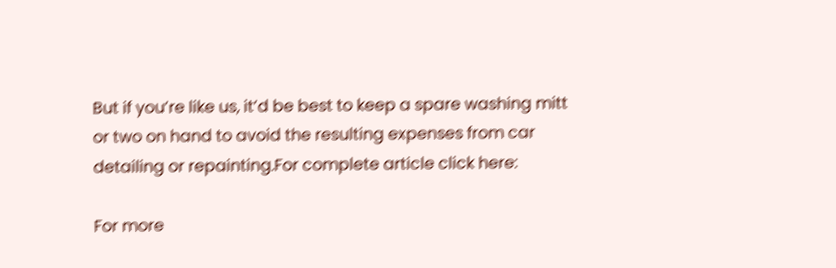But if you’re like us, it’d be best to keep a spare washing mitt or two on hand to avoid the resulting expenses from car detailing or repainting.For complete article click here:

For more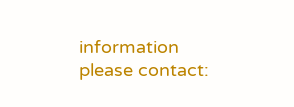information please contact: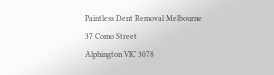Paintless Dent Removal Melbourne
37 Como Street
Alphington VIC 3078